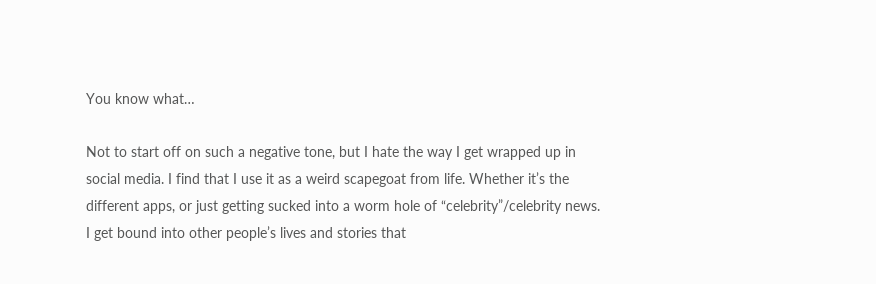You know what…

Not to start off on such a negative tone, but I hate the way I get wrapped up in social media. I find that I use it as a weird scapegoat from life. Whether it’s the different apps, or just getting sucked into a worm hole of “celebrity”/celebrity news. I get bound into other people’s lives and stories that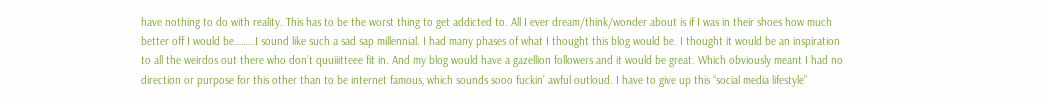have nothing to do with reality. This has to be the worst thing to get addicted to. All I ever dream/think/wonder about is if I was in their shoes how much better off I would be………I sound like such a sad sap millennial. I had many phases of what I thought this blog would be. I thought it would be an inspiration to all the weirdos out there who don’t quuiiitteee fit in. And my blog would have a gazellion followers and it would be great. Which obviously meant I had no direction or purpose for this other than to be internet famous, which sounds sooo fuckin’ awful outloud. I have to give up this “social media lifestyle”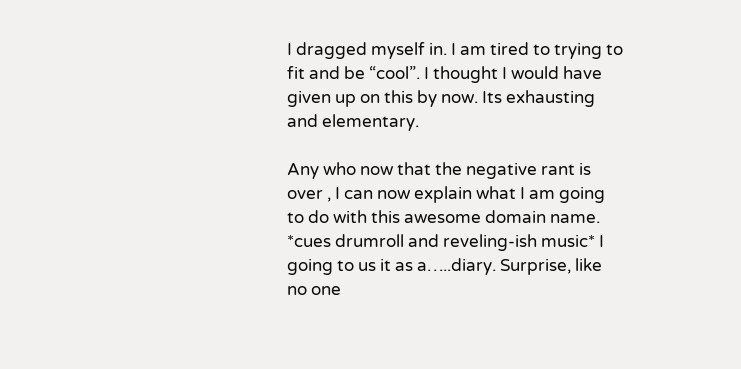I dragged myself in. I am tired to trying to fit and be “cool”. I thought I would have given up on this by now. Its exhausting and elementary.

Any who now that the negative rant is over , I can now explain what I am going to do with this awesome domain name. *cues drumroll and reveling-ish music* I going to us it as a…..diary. Surprise, like no one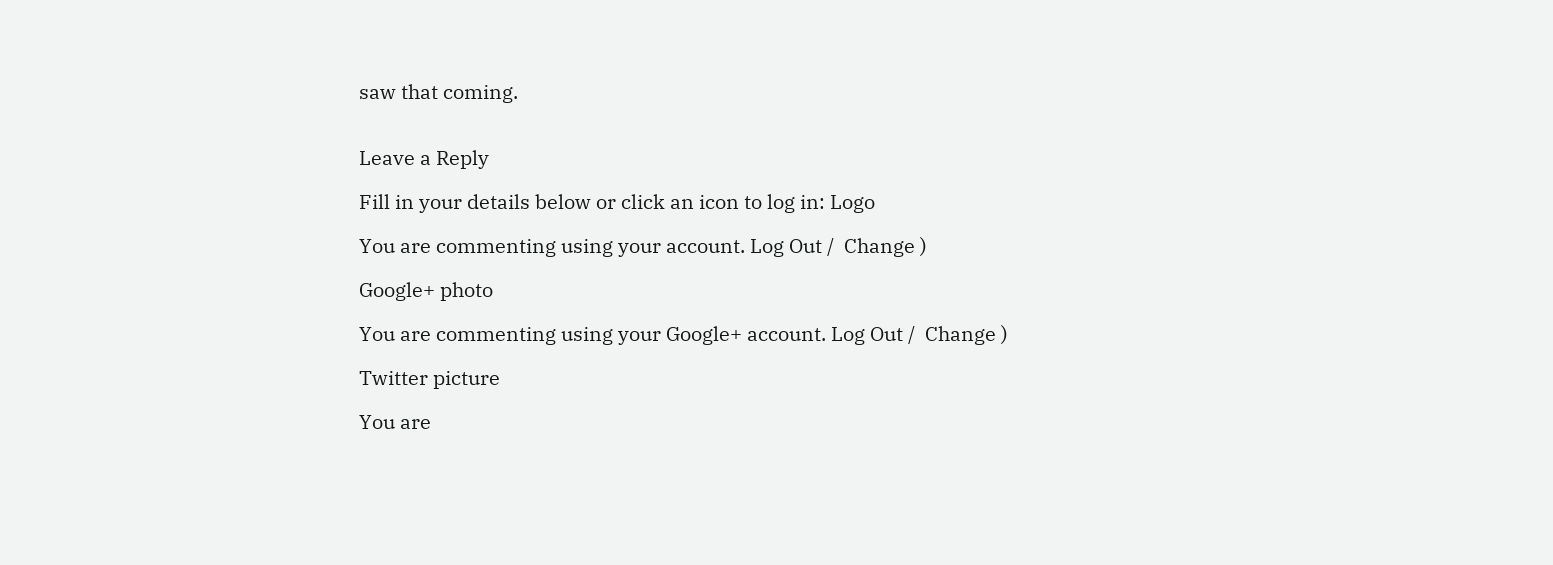saw that coming.


Leave a Reply

Fill in your details below or click an icon to log in: Logo

You are commenting using your account. Log Out /  Change )

Google+ photo

You are commenting using your Google+ account. Log Out /  Change )

Twitter picture

You are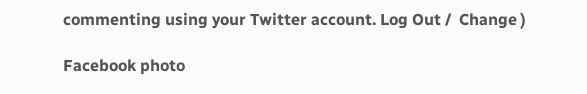commenting using your Twitter account. Log Out /  Change )

Facebook photo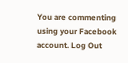You are commenting using your Facebook account. Log Out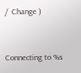/  Change )


Connecting to %s